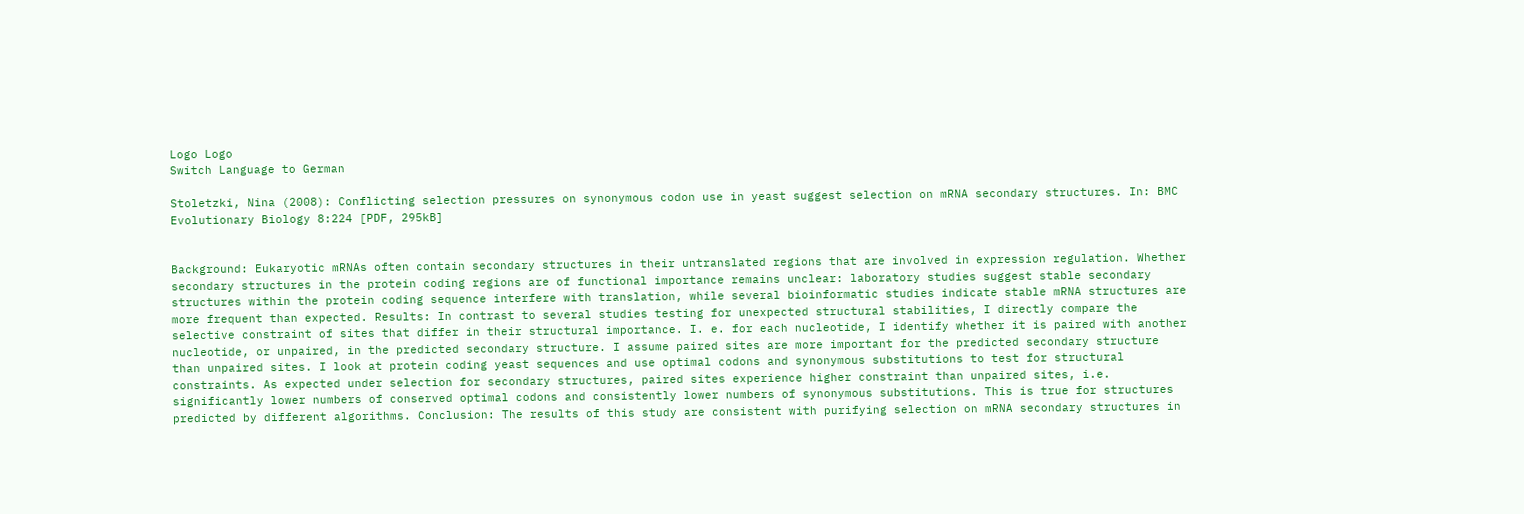Logo Logo
Switch Language to German

Stoletzki, Nina (2008): Conflicting selection pressures on synonymous codon use in yeast suggest selection on mRNA secondary structures. In: BMC Evolutionary Biology 8:224 [PDF, 295kB]


Background: Eukaryotic mRNAs often contain secondary structures in their untranslated regions that are involved in expression regulation. Whether secondary structures in the protein coding regions are of functional importance remains unclear: laboratory studies suggest stable secondary structures within the protein coding sequence interfere with translation, while several bioinformatic studies indicate stable mRNA structures are more frequent than expected. Results: In contrast to several studies testing for unexpected structural stabilities, I directly compare the selective constraint of sites that differ in their structural importance. I. e. for each nucleotide, I identify whether it is paired with another nucleotide, or unpaired, in the predicted secondary structure. I assume paired sites are more important for the predicted secondary structure than unpaired sites. I look at protein coding yeast sequences and use optimal codons and synonymous substitutions to test for structural constraints. As expected under selection for secondary structures, paired sites experience higher constraint than unpaired sites, i.e. significantly lower numbers of conserved optimal codons and consistently lower numbers of synonymous substitutions. This is true for structures predicted by different algorithms. Conclusion: The results of this study are consistent with purifying selection on mRNA secondary structures in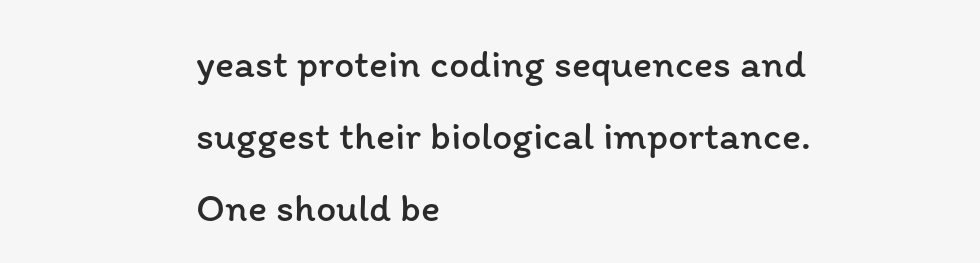yeast protein coding sequences and suggest their biological importance. One should be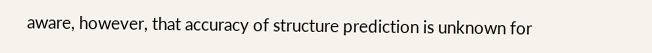aware, however, that accuracy of structure prediction is unknown for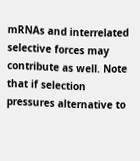mRNAs and interrelated selective forces may contribute as well. Note that if selection pressures alternative to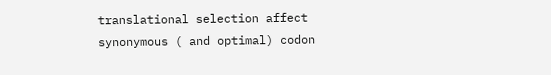translational selection affect synonymous ( and optimal) codon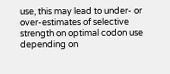use, this may lead to under- or over-estimates of selective strength on optimal codon use depending on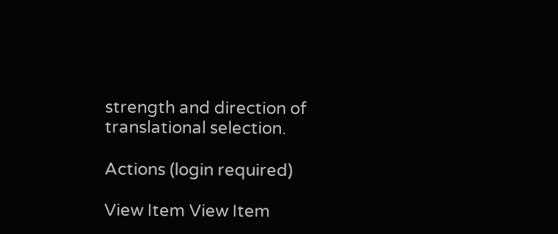strength and direction of translational selection.

Actions (login required)

View Item View Item